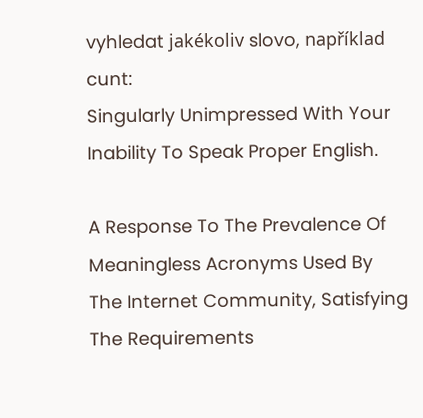vyhledat jakékoliv slovo, například cunt:
Singularly Unimpressed With Your Inability To Speak Proper English.

A Response To The Prevalence Of Meaningless Acronyms Used By The Internet Community, Satisfying The Requirements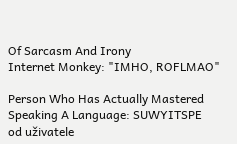Of Sarcasm And Irony
Internet Monkey: "IMHO, ROFLMAO"

Person Who Has Actually Mastered Speaking A Language: SUWYITSPE
od uživatele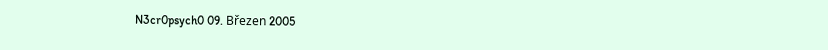N3cr0psych0 09. Březen 2005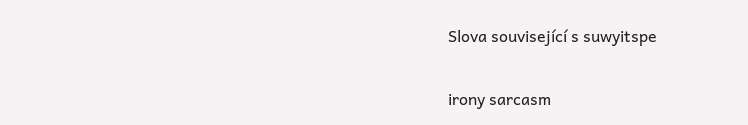Slova související s suwyitspe

irony sarcasm